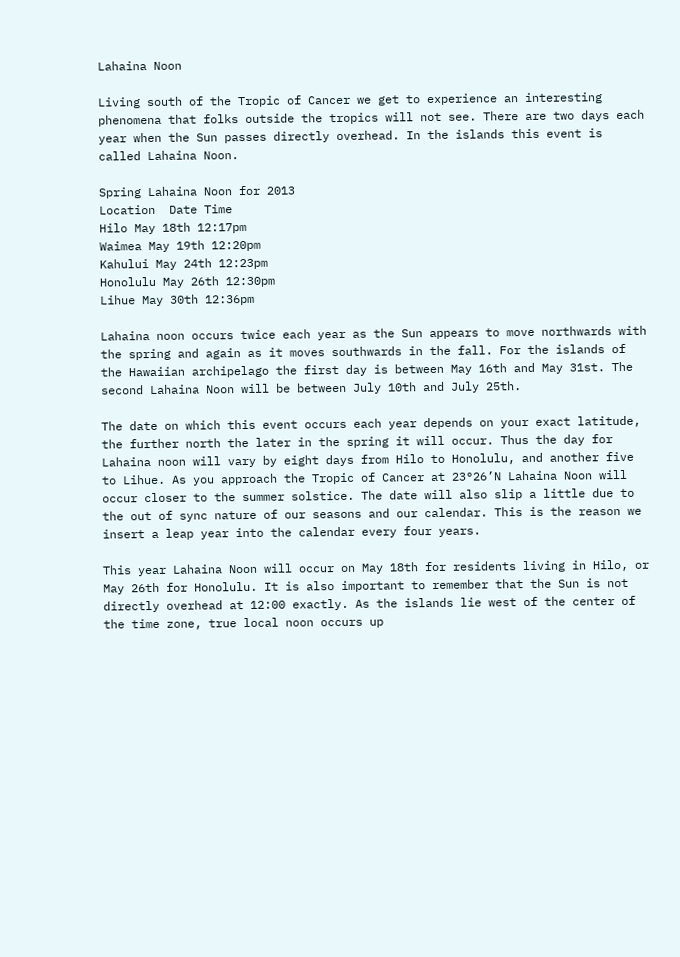Lahaina Noon

Living south of the Tropic of Cancer we get to experience an interesting phenomena that folks outside the tropics will not see. There are two days each year when the Sun passes directly overhead. In the islands this event is called Lahaina Noon.

Spring Lahaina Noon for 2013
Location  Date Time
Hilo May 18th 12:17pm
Waimea May 19th 12:20pm
Kahului May 24th 12:23pm
Honolulu May 26th 12:30pm
Lihue May 30th 12:36pm

Lahaina noon occurs twice each year as the Sun appears to move northwards with the spring and again as it moves southwards in the fall. For the islands of the Hawaiian archipelago the first day is between May 16th and May 31st. The second Lahaina Noon will be between July 10th and July 25th.

The date on which this event occurs each year depends on your exact latitude, the further north the later in the spring it will occur. Thus the day for Lahaina noon will vary by eight days from Hilo to Honolulu, and another five to Lihue. As you approach the Tropic of Cancer at 23°26’N Lahaina Noon will occur closer to the summer solstice. The date will also slip a little due to the out of sync nature of our seasons and our calendar. This is the reason we insert a leap year into the calendar every four years.

This year Lahaina Noon will occur on May 18th for residents living in Hilo, or May 26th for Honolulu. It is also important to remember that the Sun is not directly overhead at 12:00 exactly. As the islands lie west of the center of the time zone, true local noon occurs up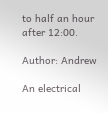to half an hour after 12:00.

Author: Andrew

An electrical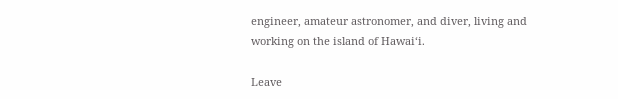engineer, amateur astronomer, and diver, living and working on the island of Hawaiʻi.

Leave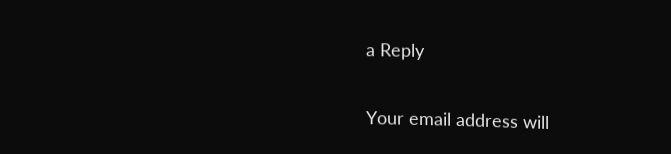a Reply

Your email address will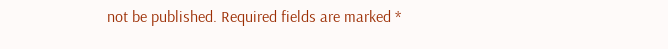not be published. Required fields are marked *